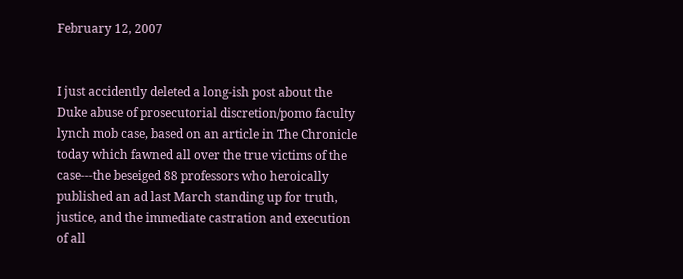February 12, 2007


I just accidently deleted a long-ish post about the Duke abuse of prosecutorial discretion/pomo faculty lynch mob case, based on an article in The Chronicle today which fawned all over the true victims of the case---the beseiged 88 professors who heroically published an ad last March standing up for truth, justice, and the immediate castration and execution of all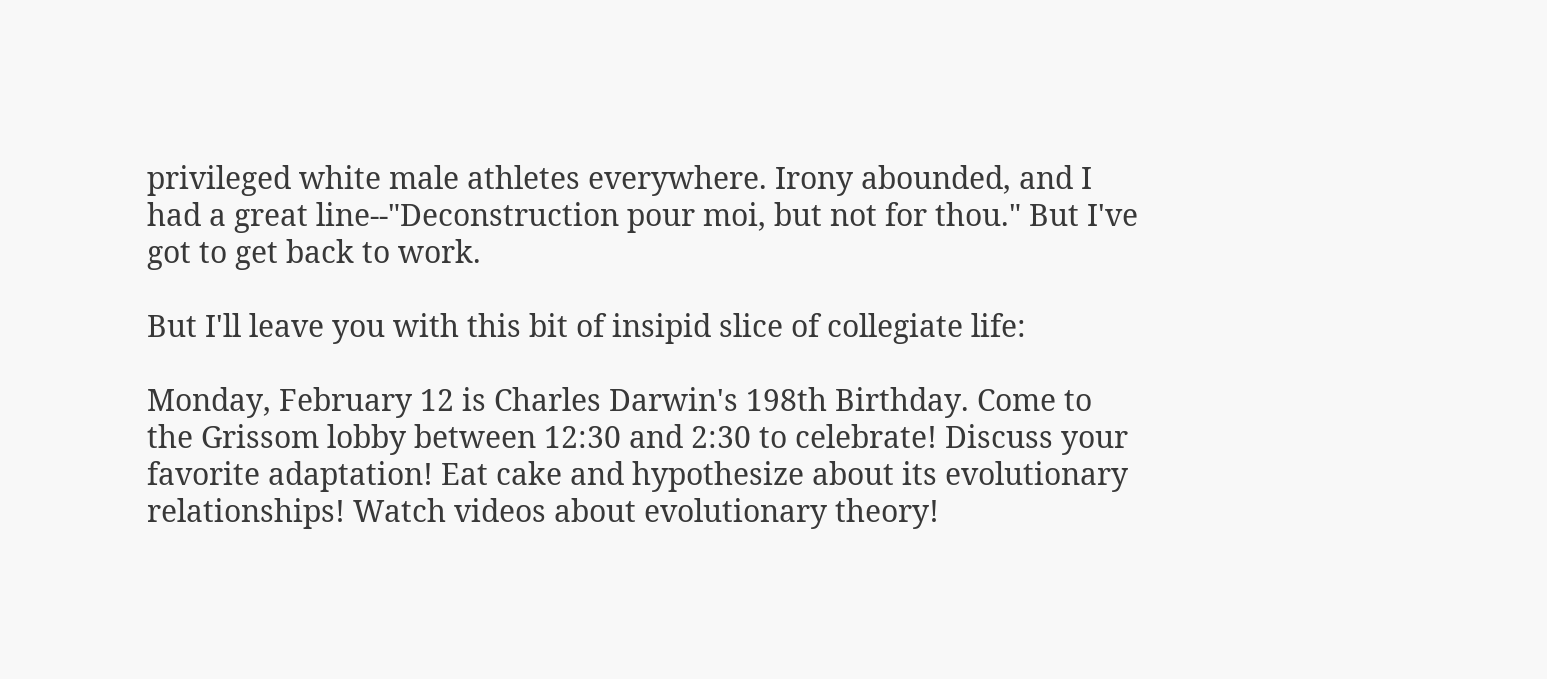privileged white male athletes everywhere. Irony abounded, and I had a great line--"Deconstruction pour moi, but not for thou." But I've got to get back to work.

But I'll leave you with this bit of insipid slice of collegiate life:

Monday, February 12 is Charles Darwin's 198th Birthday. Come to the Grissom lobby between 12:30 and 2:30 to celebrate! Discuss your favorite adaptation! Eat cake and hypothesize about its evolutionary relationships! Watch videos about evolutionary theory!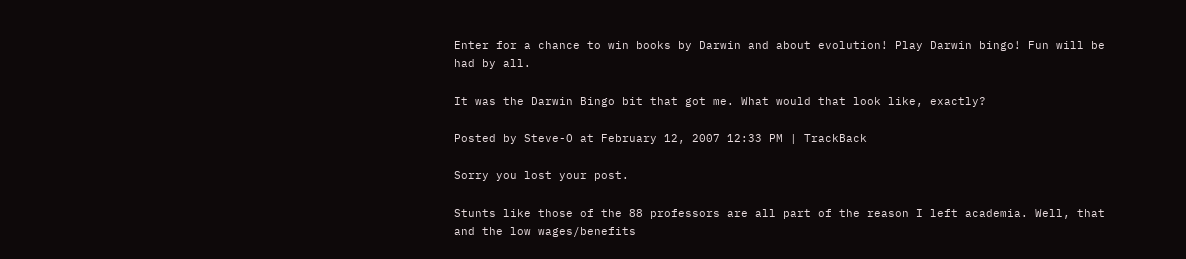Enter for a chance to win books by Darwin and about evolution! Play Darwin bingo! Fun will be had by all.

It was the Darwin Bingo bit that got me. What would that look like, exactly?

Posted by Steve-O at February 12, 2007 12:33 PM | TrackBack

Sorry you lost your post.

Stunts like those of the 88 professors are all part of the reason I left academia. Well, that and the low wages/benefits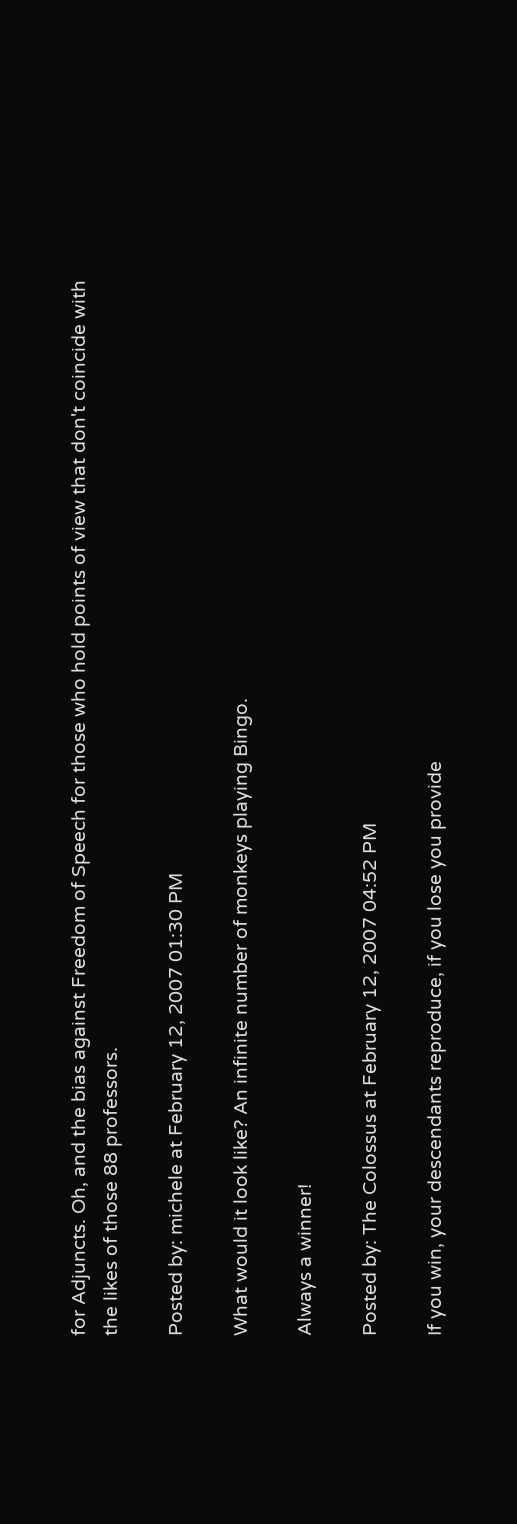for Adjuncts. Oh, and the bias against Freedom of Speech for those who hold points of view that don't coincide with the likes of those 88 professors.

Posted by: michele at February 12, 2007 01:30 PM

What would it look like? An infinite number of monkeys playing Bingo.

Always a winner!

Posted by: The Colossus at February 12, 2007 04:52 PM

If you win, your descendants reproduce, if you lose you provide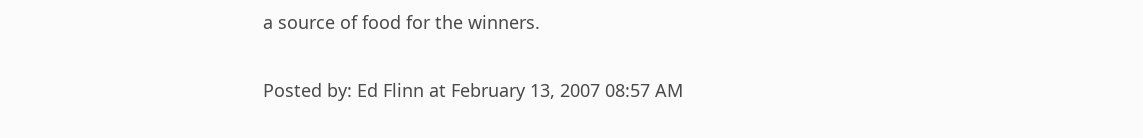a source of food for the winners.

Posted by: Ed Flinn at February 13, 2007 08:57 AM